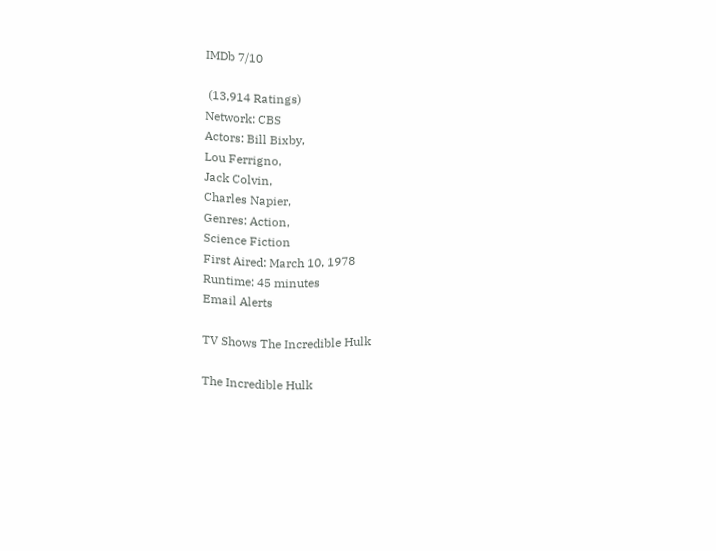IMDb 7/10

 (13,914 Ratings)
Network: CBS
Actors: Bill Bixby,
Lou Ferrigno,
Jack Colvin,
Charles Napier,
Genres: Action,
Science Fiction
First Aired: March 10, 1978
Runtime: 45 minutes
Email Alerts

TV Shows The Incredible Hulk

The Incredible Hulk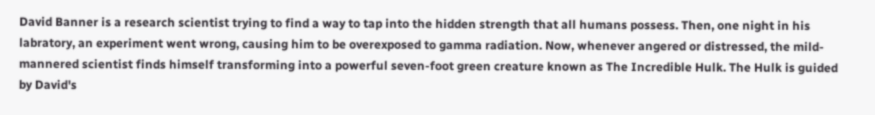David Banner is a research scientist trying to find a way to tap into the hidden strength that all humans possess. Then, one night in his labratory, an experiment went wrong, causing him to be overexposed to gamma radiation. Now, whenever angered or distressed, the mild-mannered scientist finds himself transforming into a powerful seven-foot green creature known as The Incredible Hulk. The Hulk is guided by David's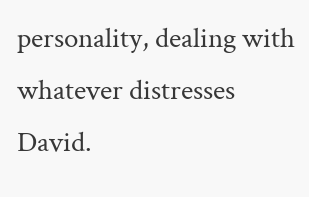personality, dealing with whatever distresses David.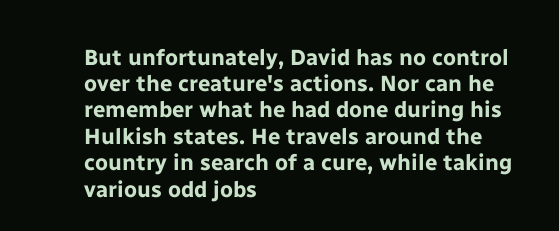But unfortunately, David has no control over the creature's actions. Nor can he remember what he had done during his Hulkish states. He travels around the country in search of a cure, while taking various odd jobs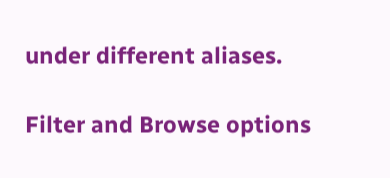under different aliases.

Filter and Browse options